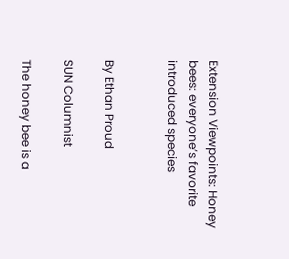Extension Viewpoints: Honey bees: everyone’s favorite introduced species


By Ethan Proud

SUN Columnist

The honey bee is a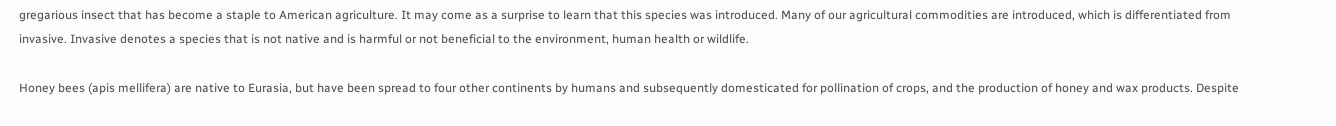gregarious insect that has become a staple to American agriculture. It may come as a surprise to learn that this species was introduced. Many of our agricultural commodities are introduced, which is differentiated from invasive. Invasive denotes a species that is not native and is harmful or not beneficial to the environment, human health or wildlife.

Honey bees (apis mellifera) are native to Eurasia, but have been spread to four other continents by humans and subsequently domesticated for pollination of crops, and the production of honey and wax products. Despite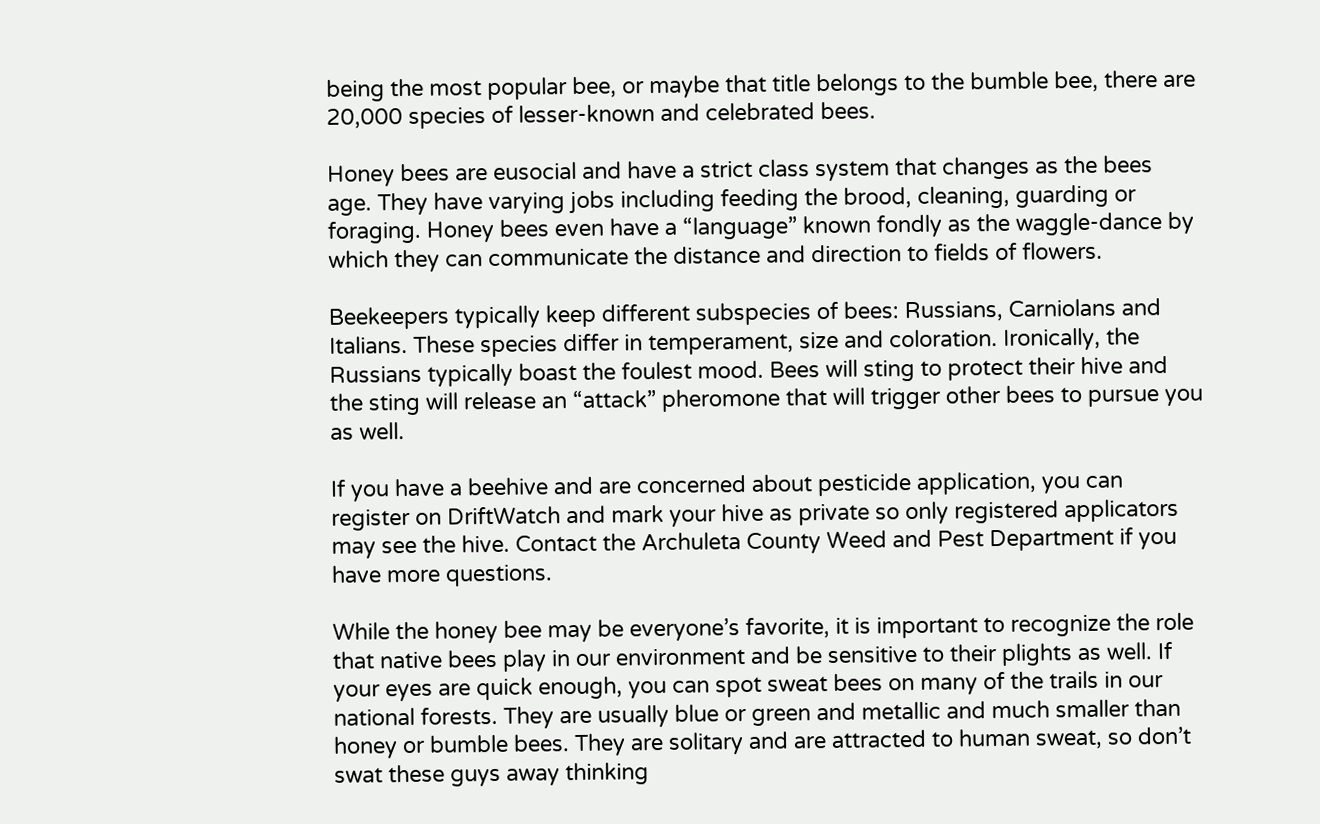being the most popular bee, or maybe that title belongs to the bumble bee, there are 20,000 species of lesser-known and celebrated bees.

Honey bees are eusocial and have a strict class system that changes as the bees age. They have varying jobs including feeding the brood, cleaning, guarding or foraging. Honey bees even have a “language” known fondly as the waggle-dance by which they can communicate the distance and direction to fields of flowers.

Beekeepers typically keep different subspecies of bees: Russians, Carniolans and Italians. These species differ in temperament, size and coloration. Ironically, the Russians typically boast the foulest mood. Bees will sting to protect their hive and the sting will release an “attack” pheromone that will trigger other bees to pursue you as well.

If you have a beehive and are concerned about pesticide application, you can register on DriftWatch and mark your hive as private so only registered applicators may see the hive. Contact the Archuleta County Weed and Pest Department if you have more questions.

While the honey bee may be everyone’s favorite, it is important to recognize the role that native bees play in our environment and be sensitive to their plights as well. If your eyes are quick enough, you can spot sweat bees on many of the trails in our national forests. They are usually blue or green and metallic and much smaller than honey or bumble bees. They are solitary and are attracted to human sweat, so don’t swat these guys away thinking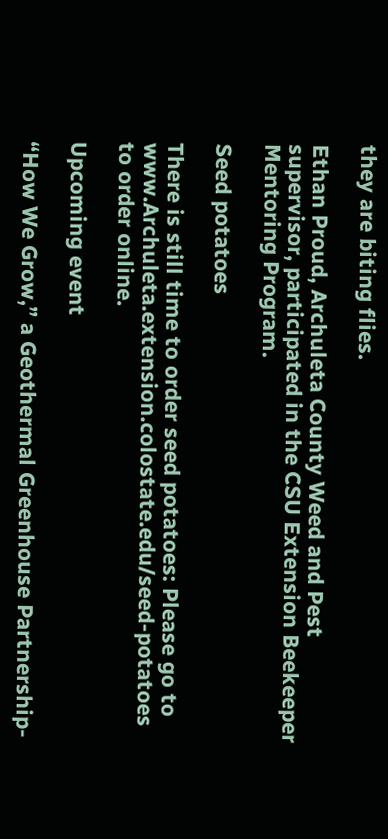they are biting flies.

Ethan Proud, Archuleta County Weed and Pest supervisor, participated in the CSU Extension Beekeeper Mentoring Program.

Seed potatoes

There is still time to order seed potatoes: Please go to www.Archuleta.extension.colostate.edu/seed-potatoes to order online.

Upcoming event

“How We Grow,” a Geothermal Greenhouse Partnership-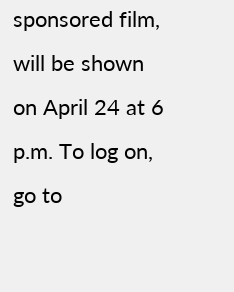sponsored film, will be shown on April 24 at 6 p.m. To log on, go to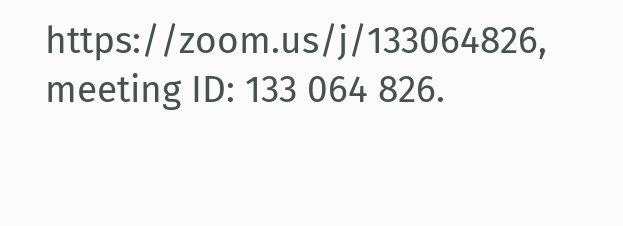https://zoom.us/j/133064826, meeting ID: 133 064 826.